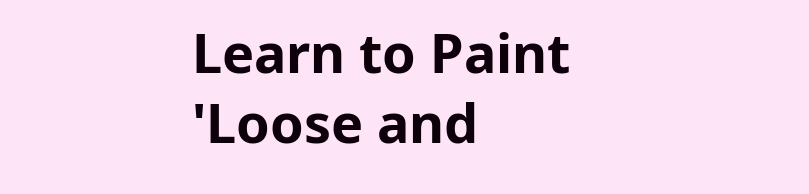Learn to Paint 'Loose and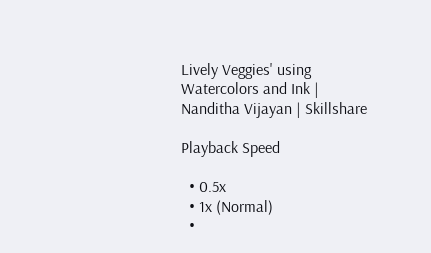Lively Veggies' using Watercolors and Ink | Nanditha Vijayan | Skillshare

Playback Speed

  • 0.5x
  • 1x (Normal)
  •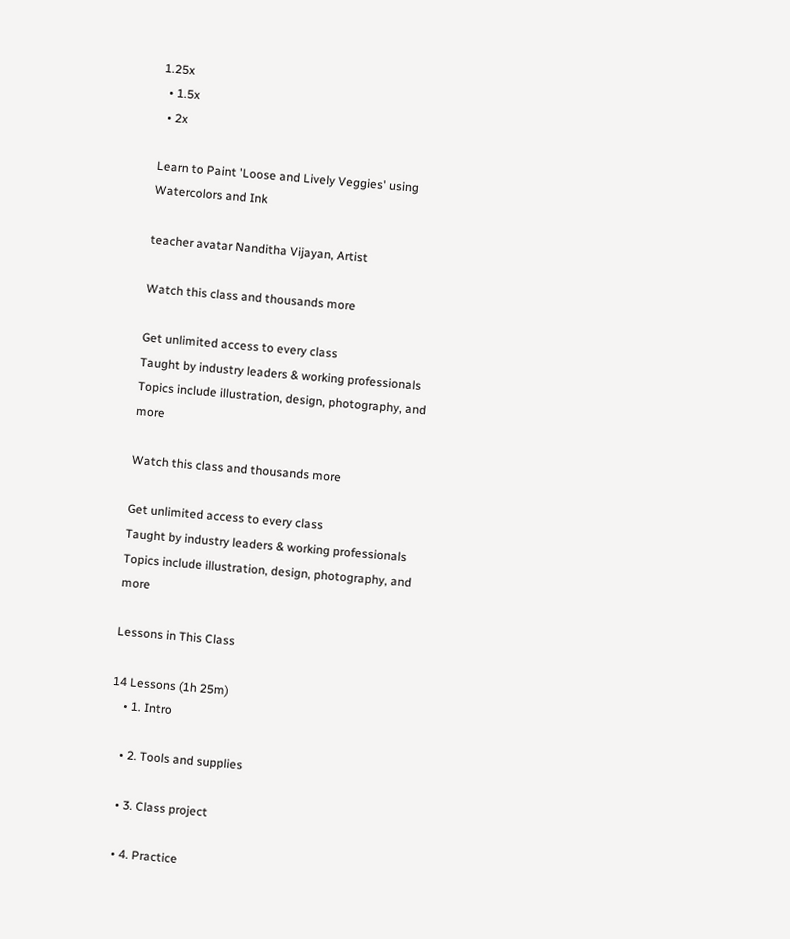1.25x
  • 1.5x
  • 2x

Learn to Paint 'Loose and Lively Veggies' using Watercolors and Ink

teacher avatar Nanditha Vijayan, Artist

Watch this class and thousands more

Get unlimited access to every class
Taught by industry leaders & working professionals
Topics include illustration, design, photography, and more

Watch this class and thousands more

Get unlimited access to every class
Taught by industry leaders & working professionals
Topics include illustration, design, photography, and more

Lessons in This Class

14 Lessons (1h 25m)
    • 1. Intro

    • 2. Tools and supplies

    • 3. Class project

    • 4. Practice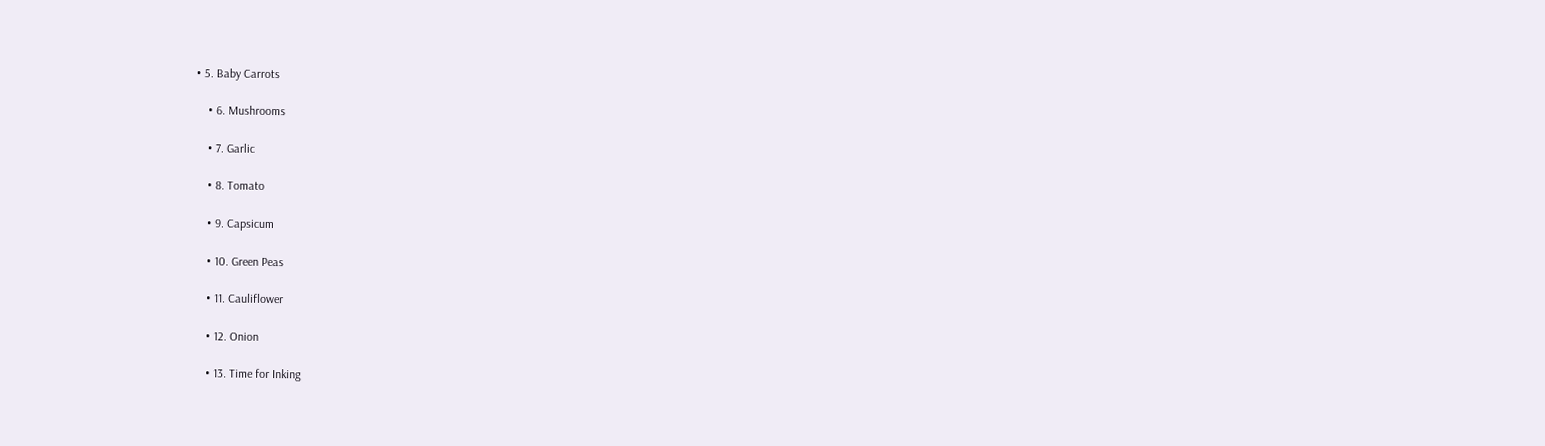• 5. Baby Carrots

    • 6. Mushrooms

    • 7. Garlic

    • 8. Tomato

    • 9. Capsicum

    • 10. Green Peas

    • 11. Cauliflower

    • 12. Onion

    • 13. Time for Inking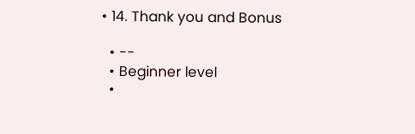• 14. Thank you and Bonus

  • --
  • Beginner level
  •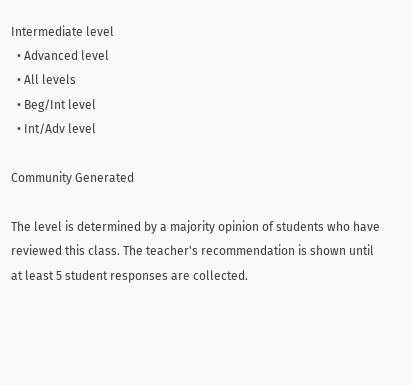Intermediate level
  • Advanced level
  • All levels
  • Beg/Int level
  • Int/Adv level

Community Generated

The level is determined by a majority opinion of students who have reviewed this class. The teacher's recommendation is shown until at least 5 student responses are collected.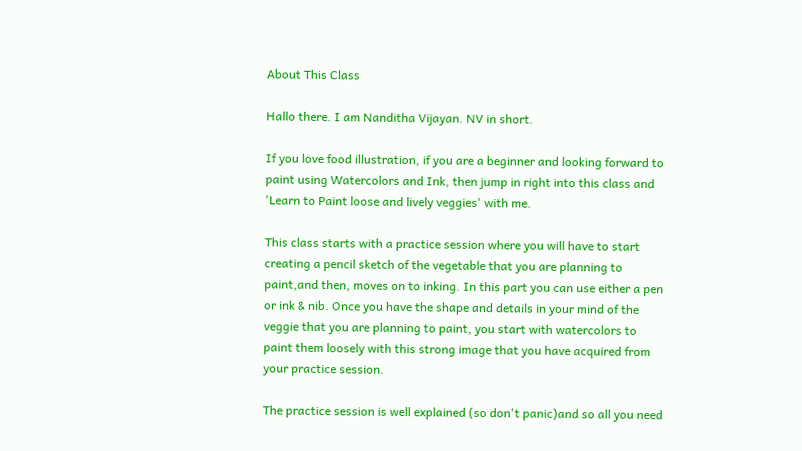About This Class

Hallo there. I am Nanditha Vijayan. NV in short.

If you love food illustration, if you are a beginner and looking forward to paint using Watercolors and Ink, then jump in right into this class and 'Learn to Paint loose and lively veggies' with me.

This class starts with a practice session where you will have to start creating a pencil sketch of the vegetable that you are planning to paint,and then, moves on to inking. In this part you can use either a pen or ink & nib. Once you have the shape and details in your mind of the veggie that you are planning to paint, you start with watercolors to paint them loosely with this strong image that you have acquired from your practice session.

The practice session is well explained (so don't panic)and so all you need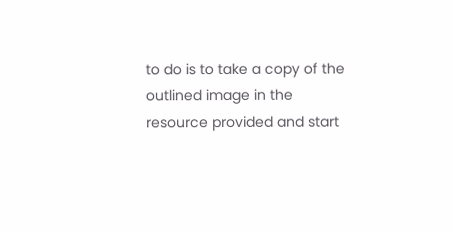to do is to take a copy of the outlined image in the resource provided and start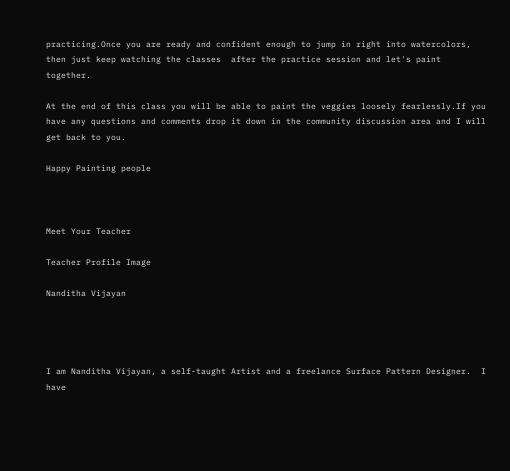practicing.Once you are ready and confident enough to jump in right into watercolors, then just keep watching the classes  after the practice session and let's paint together.

At the end of this class you will be able to paint the veggies loosely fearlessly.If you have any questions and comments drop it down in the community discussion area and I will get back to you.

Happy Painting people



Meet Your Teacher

Teacher Profile Image

Nanditha Vijayan




I am Nanditha Vijayan, a self-taught Artist and a freelance Surface Pattern Designer.  I have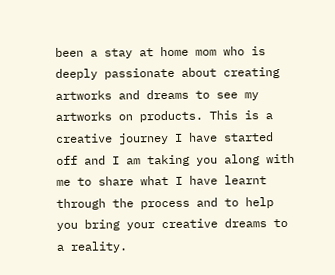been a stay at home mom who is deeply passionate about creating artworks and dreams to see my artworks on products. This is a creative journey I have started off and I am taking you along with me to share what I have learnt through the process and to help you bring your creative dreams to a reality.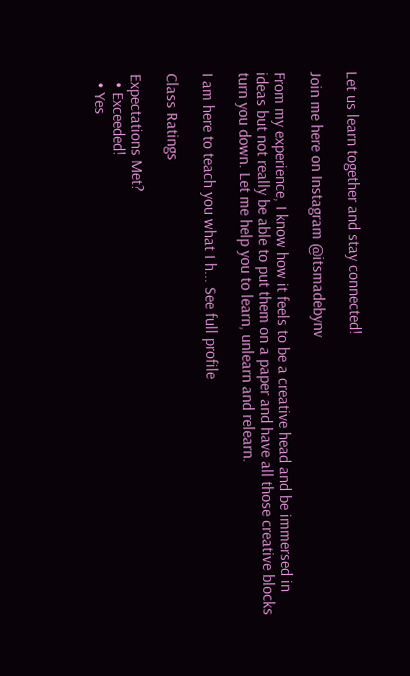Let us learn together and stay connected!

Join me here on Instagram @itsmadebynv

From my experience, I know how it feels to be a creative head and be immersed in ideas but not really be able to put them on a paper and have all those creative blocks turn you down. Let me help you to learn, unlearn and relearn.

I am here to teach you what I h... See full profile

Class Ratings

Expectations Met?
  • Exceeded!
  • Yes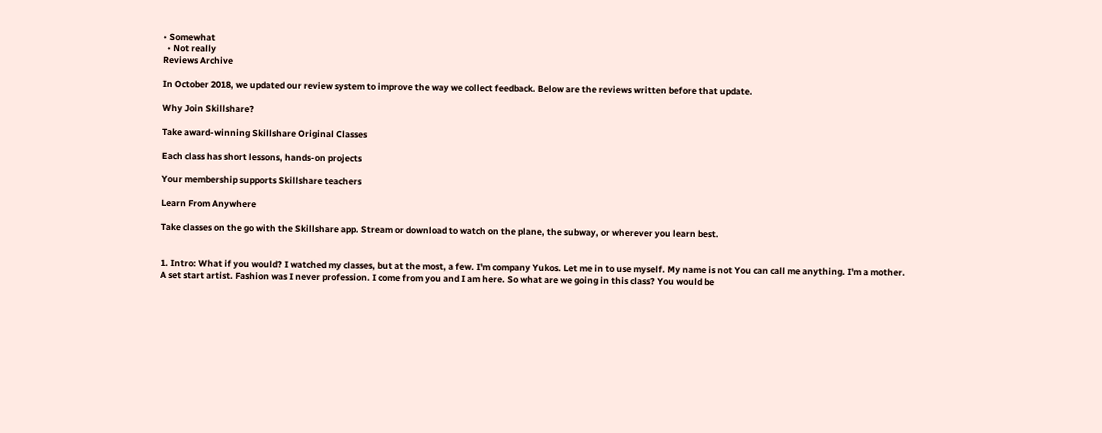• Somewhat
  • Not really
Reviews Archive

In October 2018, we updated our review system to improve the way we collect feedback. Below are the reviews written before that update.

Why Join Skillshare?

Take award-winning Skillshare Original Classes

Each class has short lessons, hands-on projects

Your membership supports Skillshare teachers

Learn From Anywhere

Take classes on the go with the Skillshare app. Stream or download to watch on the plane, the subway, or wherever you learn best.


1. Intro: What if you would? I watched my classes, but at the most, a few. I'm company Yukos. Let me in to use myself. My name is not You can call me anything. I'm a mother. A set start artist. Fashion was I never profession. I come from you and I am here. So what are we going in this class? You would be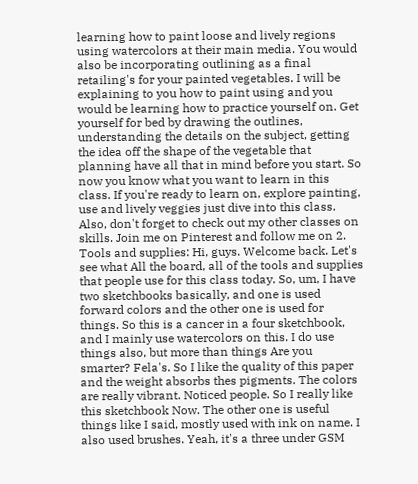learning how to paint loose and lively regions using watercolors at their main media. You would also be incorporating outlining as a final retailing's for your painted vegetables. I will be explaining to you how to paint using and you would be learning how to practice yourself on. Get yourself for bed by drawing the outlines, understanding the details on the subject, getting the idea off the shape of the vegetable that planning have all that in mind before you start. So now you know what you want to learn in this class. If you're ready to learn on, explore painting, use and lively veggies just dive into this class. Also, don't forget to check out my other classes on skills. Join me on Pinterest and follow me on 2. Tools and supplies: Hi, guys. Welcome back. Let's see what All the board, all of the tools and supplies that people use for this class today. So, um, I have two sketchbooks basically, and one is used forward colors and the other one is used for things. So this is a cancer in a four sketchbook, and I mainly use watercolors on this. I do use things also, but more than things Are you smarter? Fela's. So I like the quality of this paper and the weight absorbs thes pigments. The colors are really vibrant. Noticed people. So I really like this sketchbook Now. The other one is useful things like I said, mostly used with ink on name. I also used brushes. Yeah, it's a three under GSM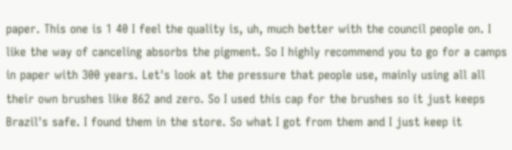paper. This one is 1 40 I feel the quality is, uh, much better with the council people on. I like the way of canceling absorbs the pigment. So I highly recommend you to go for a camps in paper with 300 years. Let's look at the pressure that people use, mainly using all all their own brushes like 862 and zero. So I used this cap for the brushes so it just keeps Brazil's safe. I found them in the store. So what I got from them and I just keep it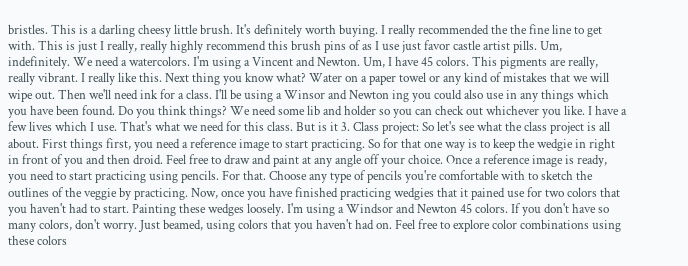bristles. This is a darling cheesy little brush. It's definitely worth buying. I really recommended the the fine line to get with. This is just I really, really highly recommend this brush pins of as I use just favor castle artist pills. Um, indefinitely. We need a watercolors. I'm using a Vincent and Newton. Um, I have 45 colors. This pigments are really, really vibrant. I really like this. Next thing you know what? Water on a paper towel or any kind of mistakes that we will wipe out. Then we'll need ink for a class. I'll be using a Winsor and Newton ing you could also use in any things which you have been found. Do you think things? We need some lib and holder so you can check out whichever you like. I have a few lives which I use. That's what we need for this class. But is it 3. Class project: So let's see what the class project is all about. First things first, you need a reference image to start practicing. So for that one way is to keep the wedgie in right in front of you and then droid. Feel free to draw and paint at any angle off your choice. Once a reference image is ready, you need to start practicing using pencils. For that. Choose any type of pencils you're comfortable with to sketch the outlines of the veggie by practicing. Now, once you have finished practicing wedgies that it pained use for two colors that you haven't had to start. Painting these wedges loosely. I'm using a Windsor and Newton 45 colors. If you don't have so many colors, don't worry. Just beamed, using colors that you haven't had on. Feel free to explore color combinations using these colors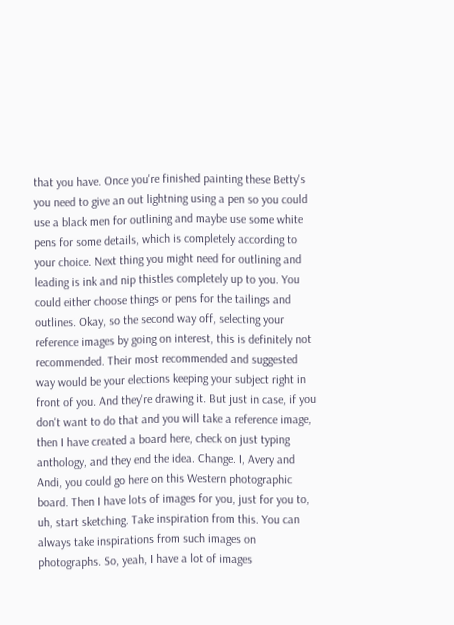that you have. Once you're finished painting these Betty's you need to give an out lightning using a pen so you could use a black men for outlining and maybe use some white pens for some details, which is completely according to your choice. Next thing you might need for outlining and leading is ink and nip thistles completely up to you. You could either choose things or pens for the tailings and outlines. Okay, so the second way off, selecting your reference images by going on interest, this is definitely not recommended. Their most recommended and suggested way would be your elections keeping your subject right in front of you. And they're drawing it. But just in case, if you don't want to do that and you will take a reference image, then I have created a board here, check on just typing anthology, and they end the idea. Change. I, Avery and Andi, you could go here on this Western photographic board. Then I have lots of images for you, just for you to, uh, start sketching. Take inspiration from this. You can always take inspirations from such images on photographs. So, yeah, I have a lot of images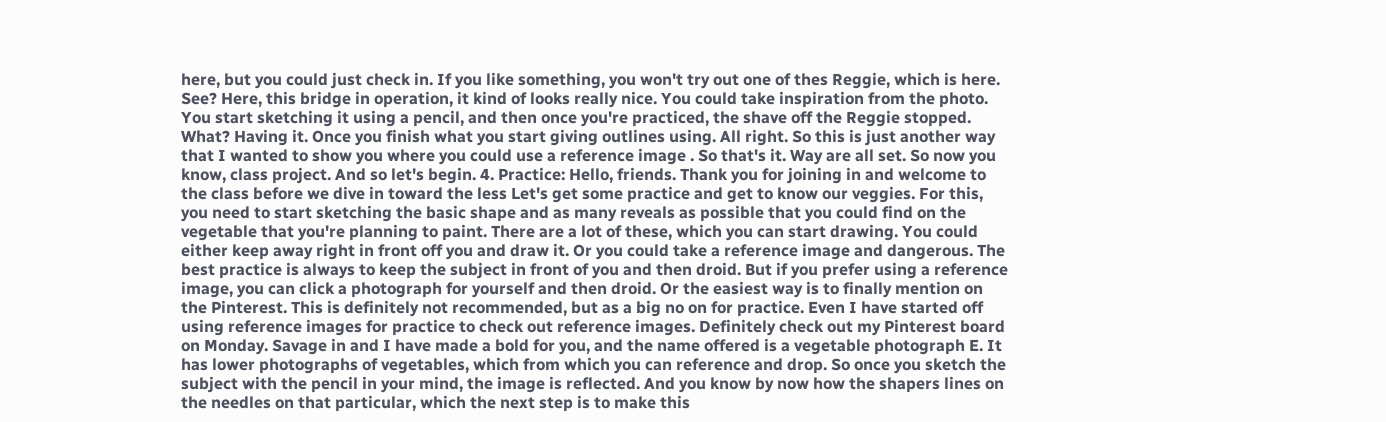here, but you could just check in. If you like something, you won't try out one of thes Reggie, which is here. See? Here, this bridge in operation, it kind of looks really nice. You could take inspiration from the photo. You start sketching it using a pencil, and then once you're practiced, the shave off the Reggie stopped. What? Having it. Once you finish what you start giving outlines using. All right. So this is just another way that I wanted to show you where you could use a reference image . So that's it. Way are all set. So now you know, class project. And so let's begin. 4. Practice: Hello, friends. Thank you for joining in and welcome to the class before we dive in toward the less Let's get some practice and get to know our veggies. For this, you need to start sketching the basic shape and as many reveals as possible that you could find on the vegetable that you're planning to paint. There are a lot of these, which you can start drawing. You could either keep away right in front off you and draw it. Or you could take a reference image and dangerous. The best practice is always to keep the subject in front of you and then droid. But if you prefer using a reference image, you can click a photograph for yourself and then droid. Or the easiest way is to finally mention on the Pinterest. This is definitely not recommended, but as a big no on for practice. Even I have started off using reference images for practice to check out reference images. Definitely check out my Pinterest board on Monday. Savage in and I have made a bold for you, and the name offered is a vegetable photograph E. It has lower photographs of vegetables, which from which you can reference and drop. So once you sketch the subject with the pencil in your mind, the image is reflected. And you know by now how the shapers lines on the needles on that particular, which the next step is to make this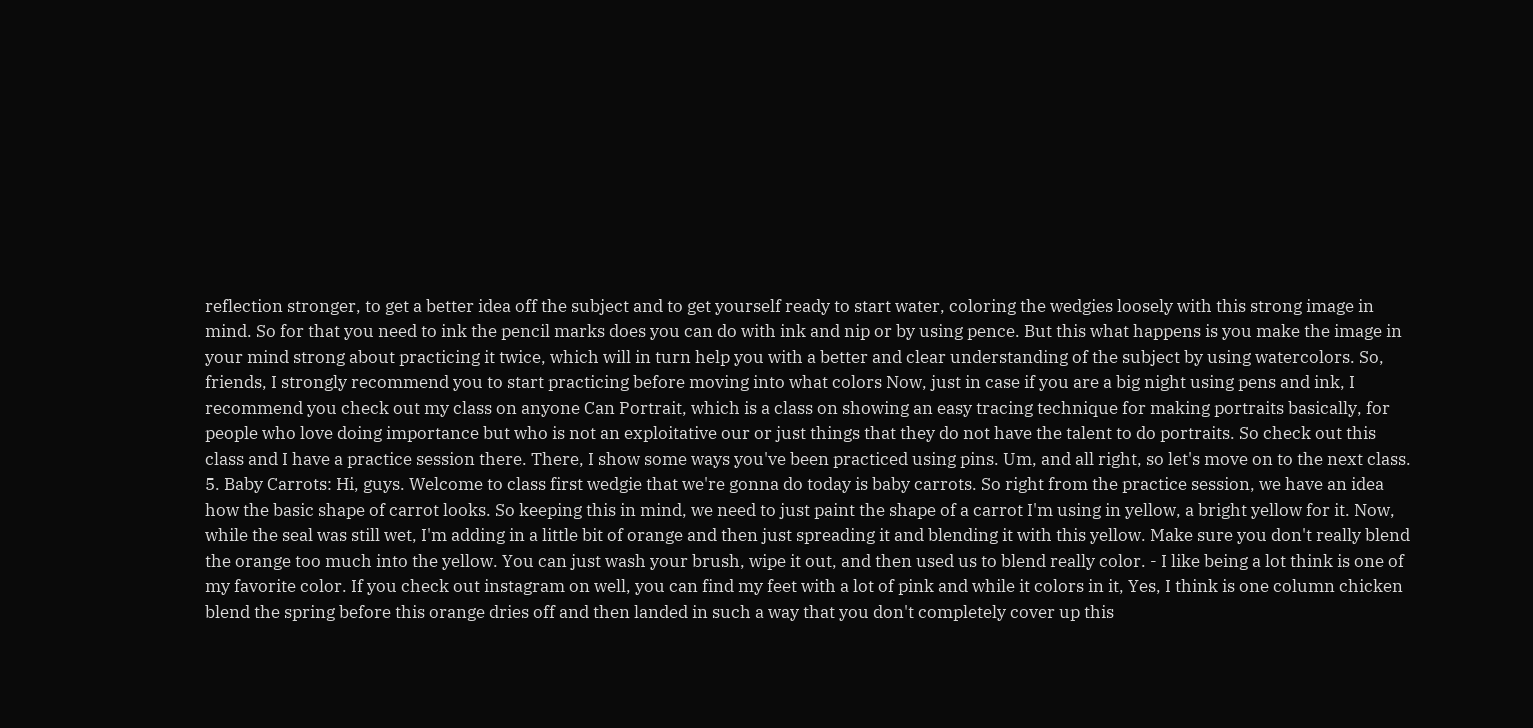reflection stronger, to get a better idea off the subject and to get yourself ready to start water, coloring the wedgies loosely with this strong image in mind. So for that you need to ink the pencil marks does you can do with ink and nip or by using pence. But this what happens is you make the image in your mind strong about practicing it twice, which will in turn help you with a better and clear understanding of the subject by using watercolors. So, friends, I strongly recommend you to start practicing before moving into what colors Now, just in case if you are a big night using pens and ink, I recommend you check out my class on anyone Can Portrait, which is a class on showing an easy tracing technique for making portraits basically, for people who love doing importance but who is not an exploitative our or just things that they do not have the talent to do portraits. So check out this class and I have a practice session there. There, I show some ways you've been practiced using pins. Um, and all right, so let's move on to the next class. 5. Baby Carrots: Hi, guys. Welcome to class first wedgie that we're gonna do today is baby carrots. So right from the practice session, we have an idea how the basic shape of carrot looks. So keeping this in mind, we need to just paint the shape of a carrot I'm using in yellow, a bright yellow for it. Now, while the seal was still wet, I'm adding in a little bit of orange and then just spreading it and blending it with this yellow. Make sure you don't really blend the orange too much into the yellow. You can just wash your brush, wipe it out, and then used us to blend really color. - I like being a lot think is one of my favorite color. If you check out instagram on well, you can find my feet with a lot of pink and while it colors in it, Yes, I think is one column chicken blend the spring before this orange dries off and then landed in such a way that you don't completely cover up this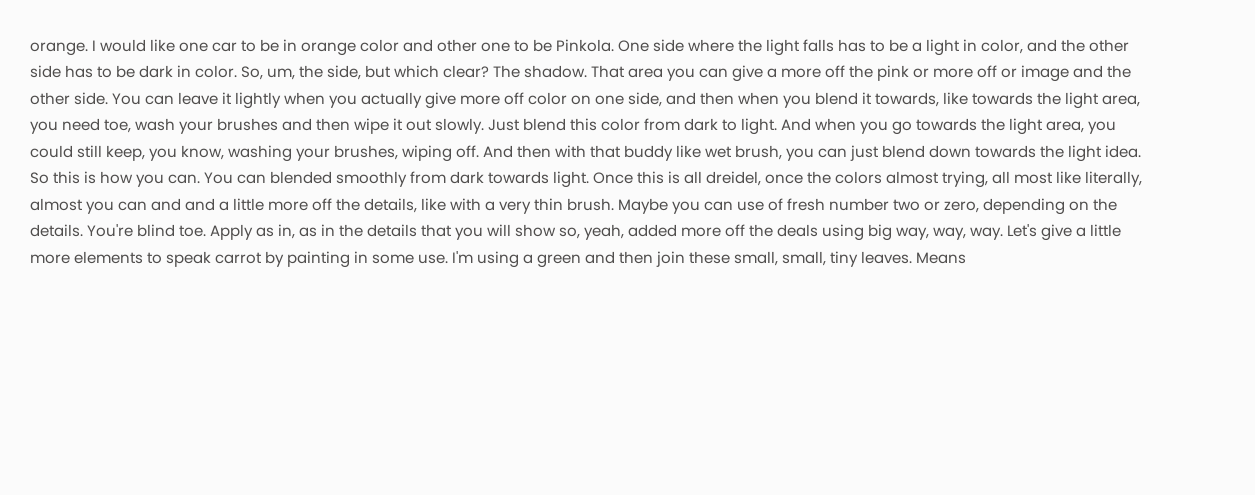orange. I would like one car to be in orange color and other one to be Pinkola. One side where the light falls has to be a light in color, and the other side has to be dark in color. So, um, the side, but which clear? The shadow. That area you can give a more off the pink or more off or image and the other side. You can leave it lightly when you actually give more off color on one side, and then when you blend it towards, like towards the light area, you need toe, wash your brushes and then wipe it out slowly. Just blend this color from dark to light. And when you go towards the light area, you could still keep, you know, washing your brushes, wiping off. And then with that buddy like wet brush, you can just blend down towards the light idea. So this is how you can. You can blended smoothly from dark towards light. Once this is all dreidel, once the colors almost trying, all most like literally, almost you can and and a little more off the details, like with a very thin brush. Maybe you can use of fresh number two or zero, depending on the details. You're blind toe. Apply as in, as in the details that you will show so, yeah, added more off the deals using big way, way, way. Let's give a little more elements to speak carrot by painting in some use. I'm using a green and then join these small, small, tiny leaves. Means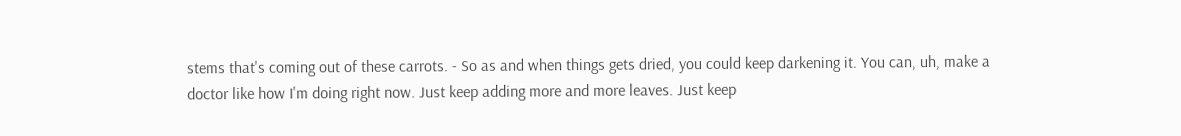stems that's coming out of these carrots. - So as and when things gets dried, you could keep darkening it. You can, uh, make a doctor like how I'm doing right now. Just keep adding more and more leaves. Just keep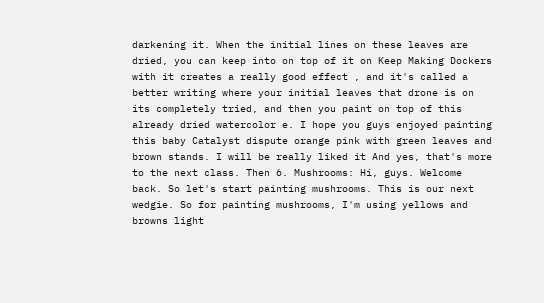darkening it. When the initial lines on these leaves are dried, you can keep into on top of it on Keep Making Dockers with it creates a really good effect , and it's called a better writing where your initial leaves that drone is on its completely tried, and then you paint on top of this already dried watercolor e. I hope you guys enjoyed painting this baby Catalyst dispute orange pink with green leaves and brown stands. I will be really liked it And yes, that's more to the next class. Then 6. Mushrooms: Hi, guys. Welcome back. So let's start painting mushrooms. This is our next wedgie. So for painting mushrooms, I'm using yellows and browns light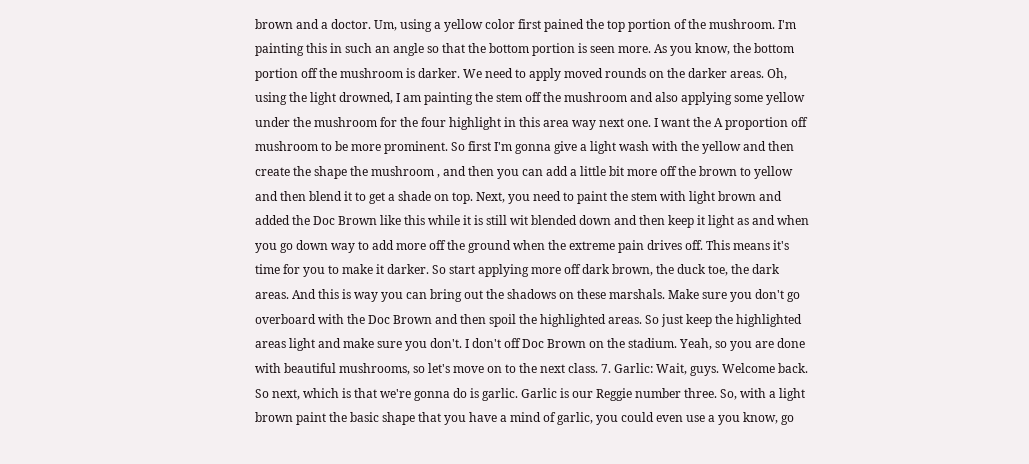brown and a doctor. Um, using a yellow color first pained the top portion of the mushroom. I'm painting this in such an angle so that the bottom portion is seen more. As you know, the bottom portion off the mushroom is darker. We need to apply moved rounds on the darker areas. Oh, using the light drowned, I am painting the stem off the mushroom and also applying some yellow under the mushroom for the four highlight in this area way next one. I want the A proportion off mushroom to be more prominent. So first I'm gonna give a light wash with the yellow and then create the shape the mushroom , and then you can add a little bit more off the brown to yellow and then blend it to get a shade on top. Next, you need to paint the stem with light brown and added the Doc Brown like this while it is still wit blended down and then keep it light as and when you go down way to add more off the ground when the extreme pain drives off. This means it's time for you to make it darker. So start applying more off dark brown, the duck toe, the dark areas. And this is way you can bring out the shadows on these marshals. Make sure you don't go overboard with the Doc Brown and then spoil the highlighted areas. So just keep the highlighted areas light and make sure you don't. I don't off Doc Brown on the stadium. Yeah, so you are done with beautiful mushrooms, so let's move on to the next class. 7. Garlic: Wait, guys. Welcome back. So next, which is that we're gonna do is garlic. Garlic is our Reggie number three. So, with a light brown paint the basic shape that you have a mind of garlic, you could even use a you know, go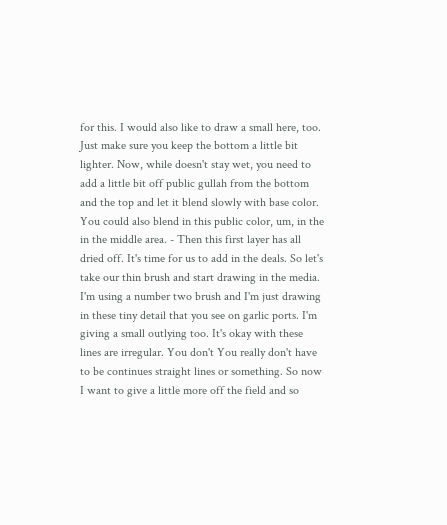for this. I would also like to draw a small here, too. Just make sure you keep the bottom a little bit lighter. Now, while doesn't stay wet, you need to add a little bit off public gullah from the bottom and the top and let it blend slowly with base color. You could also blend in this public color, um, in the in the middle area. - Then this first layer has all dried off. It's time for us to add in the deals. So let's take our thin brush and start drawing in the media. I'm using a number two brush and I'm just drawing in these tiny detail that you see on garlic ports. I'm giving a small outlying too. It's okay with these lines are irregular. You don't You really don't have to be continues straight lines or something. So now I want to give a little more off the field and so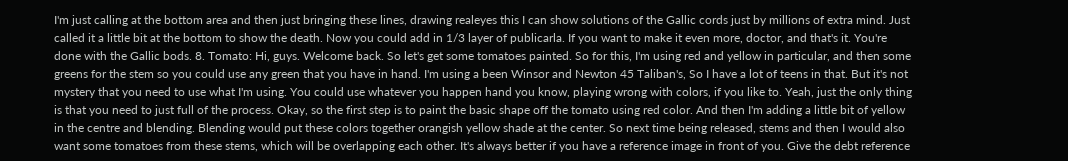I'm just calling at the bottom area and then just bringing these lines, drawing realeyes this I can show solutions of the Gallic cords just by millions of extra mind. Just called it a little bit at the bottom to show the death. Now you could add in 1/3 layer of publicarla. If you want to make it even more, doctor, and that's it. You're done with the Gallic bods. 8. Tomato: Hi, guys. Welcome back. So let's get some tomatoes painted. So for this, I'm using red and yellow in particular, and then some greens for the stem so you could use any green that you have in hand. I'm using a been Winsor and Newton 45 Taliban's, So I have a lot of teens in that. But it's not mystery that you need to use what I'm using. You could use whatever you happen hand you know, playing wrong with colors, if you like to. Yeah, just the only thing is that you need to just full of the process. Okay, so the first step is to paint the basic shape off the tomato using red color. And then I'm adding a little bit of yellow in the centre and blending. Blending would put these colors together orangish yellow shade at the center. So next time being released, stems and then I would also want some tomatoes from these stems, which will be overlapping each other. It's always better if you have a reference image in front of you. Give the debt reference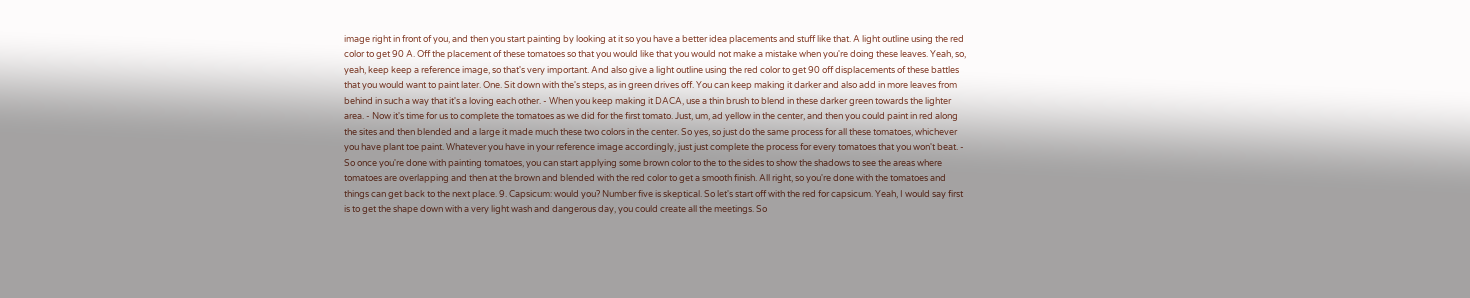image right in front of you, and then you start painting by looking at it so you have a better idea placements and stuff like that. A light outline using the red color to get 90 A. Off the placement of these tomatoes so that you would like that you would not make a mistake when you're doing these leaves. Yeah, so, yeah, keep keep a reference image, so that's very important. And also give a light outline using the red color to get 90 off displacements of these battles that you would want to paint later. One. Sit down with the's steps, as in green drives off. You can keep making it darker and also add in more leaves from behind in such a way that it's a loving each other. - When you keep making it DACA, use a thin brush to blend in these darker green towards the lighter area. - Now it's time for us to complete the tomatoes as we did for the first tomato. Just, um, ad yellow in the center, and then you could paint in red along the sites and then blended and a large it made much these two colors in the center. So yes, so just do the same process for all these tomatoes, whichever you have plant toe paint. Whatever you have in your reference image accordingly, just just complete the process for every tomatoes that you won't beat. - So once you're done with painting tomatoes, you can start applying some brown color to the to the sides to show the shadows to see the areas where tomatoes are overlapping and then at the brown and blended with the red color to get a smooth finish. All right, so you're done with the tomatoes and things can get back to the next place. 9. Capsicum: would you? Number five is skeptical. So let's start off with the red for capsicum. Yeah, I would say first is to get the shape down with a very light wash and dangerous day, you could create all the meetings. So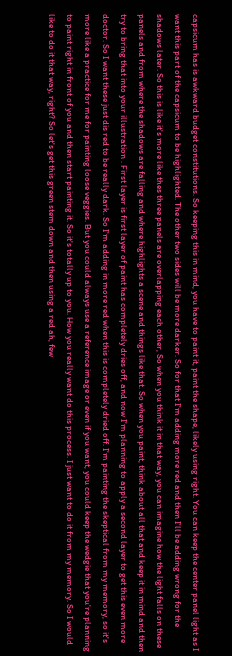capsicum has is awkward budget constitutions. So keeping this in mind, you have to paint it, paint the shape, likely using right. You can keep the center panel light as I want this part of the capsicum to be highlighted. The other two sides will be more darker. So for that I'm adding more red and then I'll be adding wrong for the shadows later. So this is like it's more like thes three panels are overlapping each other, So when you think it in that way, you can imagine how the light falls on these panels and from where the shadows are falling and where highlights a scene and things like that. So when you paint, think about all that and keep it in mind and then try to bring that into your illustration . First layer is first layer of paint has completely dries off, and now I'm planning to apply a second layer to get this even more doctor. So I want these just dis red to be really dark. So I'm adding in more red when this is completely dried off. I'm painting the skeptical from my memory, so it's more like a practice for me for painting loose veggies. But you could always use a reference image or even if you want, you could keep the wedgie that you're planning to paint right in front of you and then start painting it. So it's totally up to you. How you really want do this process. I just want to do it from my memory. So I would like to do it that way, right? So let's get this green stem down and then using a red ah, few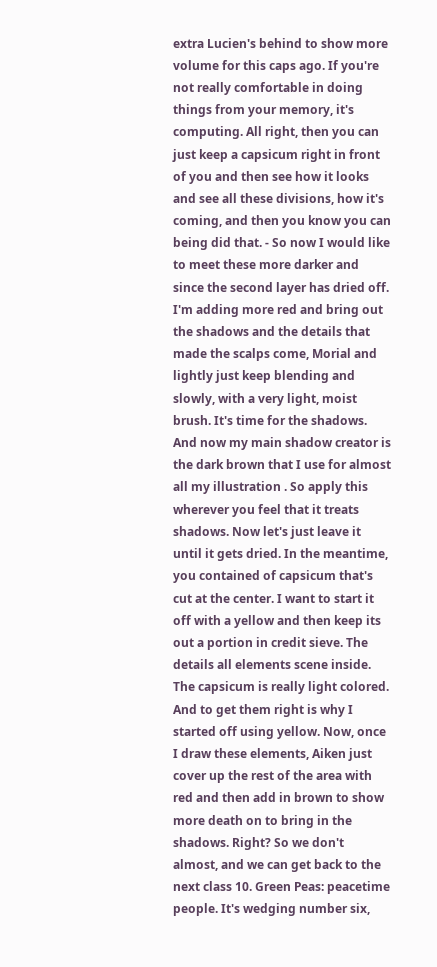extra Lucien's behind to show more volume for this caps ago. If you're not really comfortable in doing things from your memory, it's computing. All right, then you can just keep a capsicum right in front of you and then see how it looks and see all these divisions, how it's coming, and then you know you can being did that. - So now I would like to meet these more darker and since the second layer has dried off. I'm adding more red and bring out the shadows and the details that made the scalps come, Morial and lightly just keep blending and slowly, with a very light, moist brush. It's time for the shadows. And now my main shadow creator is the dark brown that I use for almost all my illustration . So apply this wherever you feel that it treats shadows. Now let's just leave it until it gets dried. In the meantime, you contained of capsicum that's cut at the center. I want to start it off with a yellow and then keep its out a portion in credit sieve. The details all elements scene inside. The capsicum is really light colored. And to get them right is why I started off using yellow. Now, once I draw these elements, Aiken just cover up the rest of the area with red and then add in brown to show more death on to bring in the shadows. Right? So we don't almost, and we can get back to the next class 10. Green Peas: peacetime people. It's wedging number six,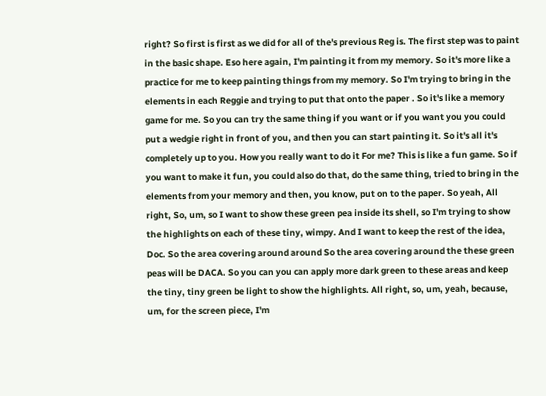right? So first is first as we did for all of the's previous Reg is. The first step was to paint in the basic shape. Eso here again, I'm painting it from my memory. So it's more like a practice for me to keep painting things from my memory. So I'm trying to bring in the elements in each Reggie and trying to put that onto the paper . So it's like a memory game for me. So you can try the same thing if you want or if you want you you could put a wedgie right in front of you, and then you can start painting it. So it's all it's completely up to you. How you really want to do it For me? This is like a fun game. So if you want to make it fun, you could also do that, do the same thing, tried to bring in the elements from your memory and then, you know, put on to the paper. So yeah, All right, So, um, so I want to show these green pea inside its shell, so I'm trying to show the highlights on each of these tiny, wimpy. And I want to keep the rest of the idea, Doc. So the area covering around around So the area covering around the these green peas will be DACA. So you can you can apply more dark green to these areas and keep the tiny, tiny green be light to show the highlights. All right, so, um, yeah, because, um, for the screen piece, I'm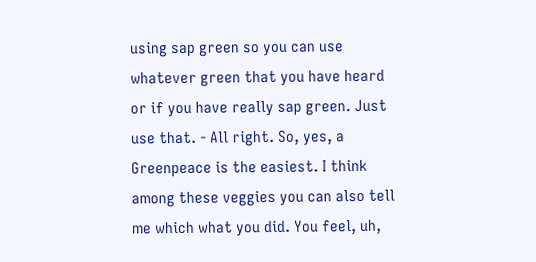using sap green so you can use whatever green that you have heard or if you have really sap green. Just use that. - All right. So, yes, a Greenpeace is the easiest. I think among these veggies you can also tell me which what you did. You feel, uh,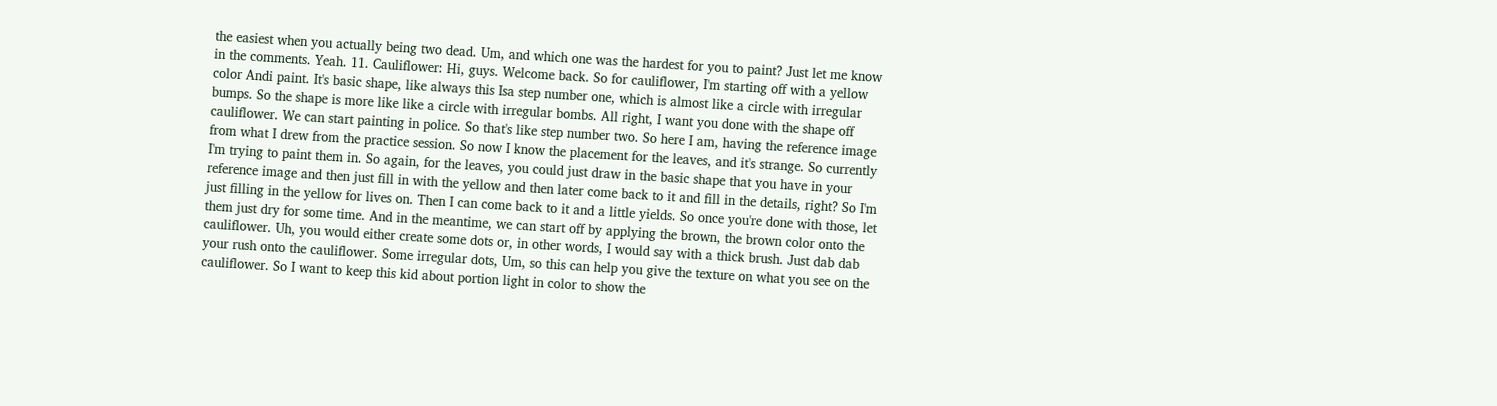the easiest when you actually being two dead. Um, and which one was the hardest for you to paint? Just let me know in the comments. Yeah. 11. Cauliflower: Hi, guys. Welcome back. So for cauliflower, I'm starting off with a yellow color Andi paint. It's basic shape, like always this Isa step number one, which is almost like a circle with irregular bumps. So the shape is more like like a circle with irregular bombs. All right, I want you done with the shape off cauliflower. We can start painting in police. So that's like step number two. So here I am, having the reference image from what I drew from the practice session. So now I know the placement for the leaves, and it's strange. So currently I'm trying to paint them in. So again, for the leaves, you could just draw in the basic shape that you have in your reference image and then just fill in with the yellow and then later come back to it and fill in the details, right? So I'm just filling in the yellow for lives on. Then I can come back to it and a little yields. So once you're done with those, let them just dry for some time. And in the meantime, we can start off by applying the brown, the brown color onto the cauliflower. Uh, you would either create some dots or, in other words, I would say with a thick brush. Just dab dab your rush onto the cauliflower. Some irregular dots, Um, so this can help you give the texture on what you see on the cauliflower. So I want to keep this kid about portion light in color to show the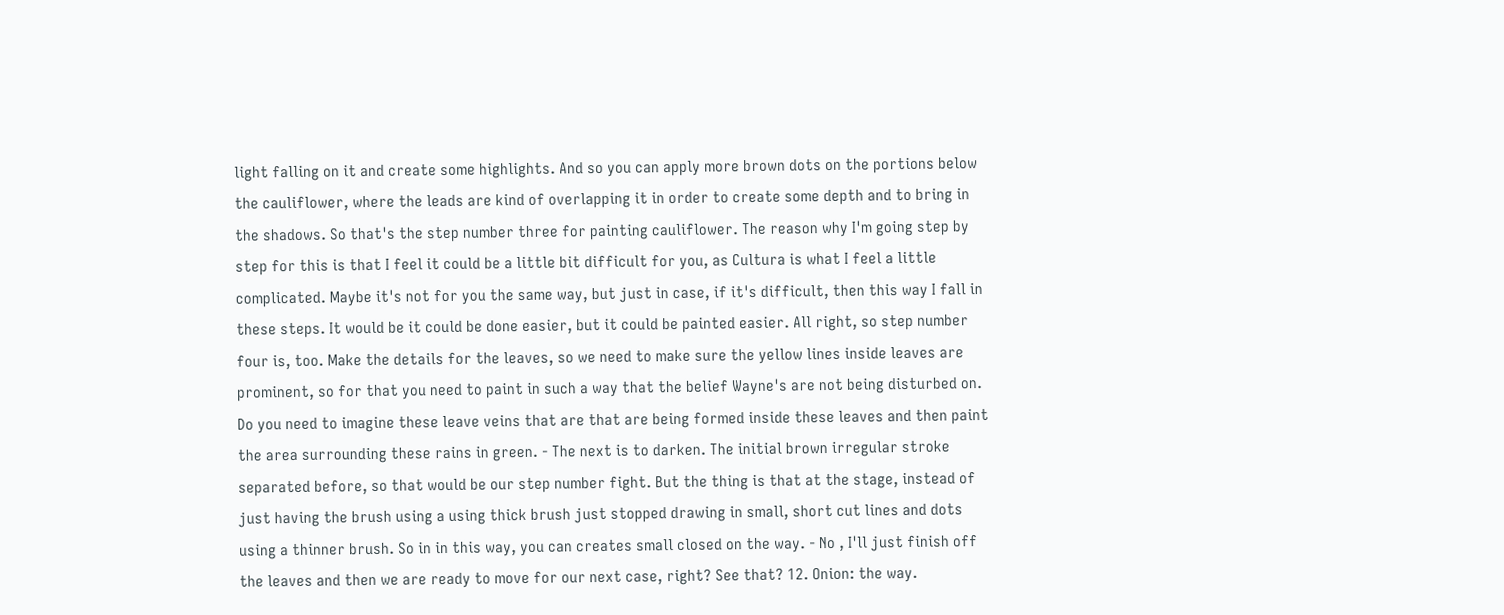light falling on it and create some highlights. And so you can apply more brown dots on the portions below the cauliflower, where the leads are kind of overlapping it in order to create some depth and to bring in the shadows. So that's the step number three for painting cauliflower. The reason why I'm going step by step for this is that I feel it could be a little bit difficult for you, as Cultura is what I feel a little complicated. Maybe it's not for you the same way, but just in case, if it's difficult, then this way I fall in these steps. It would be it could be done easier, but it could be painted easier. All right, so step number four is, too. Make the details for the leaves, so we need to make sure the yellow lines inside leaves are prominent, so for that you need to paint in such a way that the belief Wayne's are not being disturbed on. Do you need to imagine these leave veins that are that are being formed inside these leaves and then paint the area surrounding these rains in green. - The next is to darken. The initial brown irregular stroke separated before, so that would be our step number fight. But the thing is that at the stage, instead of just having the brush using a using thick brush just stopped drawing in small, short cut lines and dots using a thinner brush. So in in this way, you can creates small closed on the way. - No , I'll just finish off the leaves and then we are ready to move for our next case, right? See that? 12. Onion: the way.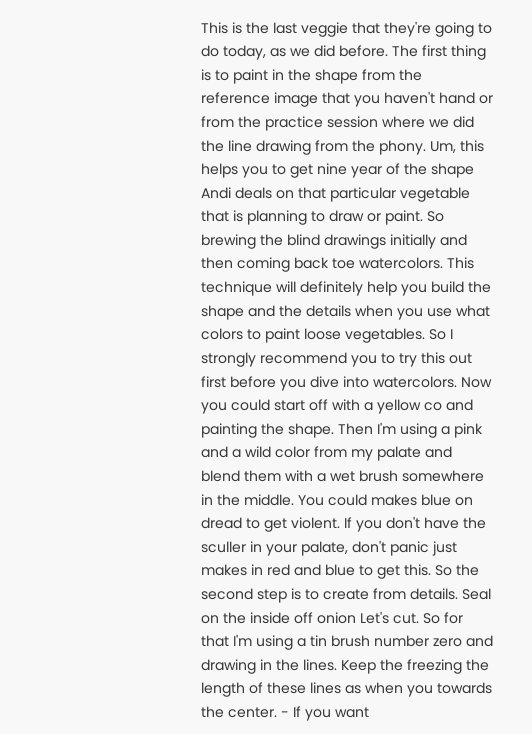This is the last veggie that they're going to do today, as we did before. The first thing is to paint in the shape from the reference image that you haven't hand or from the practice session where we did the line drawing from the phony. Um, this helps you to get nine year of the shape Andi deals on that particular vegetable that is planning to draw or paint. So brewing the blind drawings initially and then coming back toe watercolors. This technique will definitely help you build the shape and the details when you use what colors to paint loose vegetables. So I strongly recommend you to try this out first before you dive into watercolors. Now you could start off with a yellow co and painting the shape. Then I'm using a pink and a wild color from my palate and blend them with a wet brush somewhere in the middle. You could makes blue on dread to get violent. If you don't have the sculler in your palate, don't panic just makes in red and blue to get this. So the second step is to create from details. Seal on the inside off onion Let's cut. So for that I'm using a tin brush number zero and drawing in the lines. Keep the freezing the length of these lines as when you towards the center. - If you want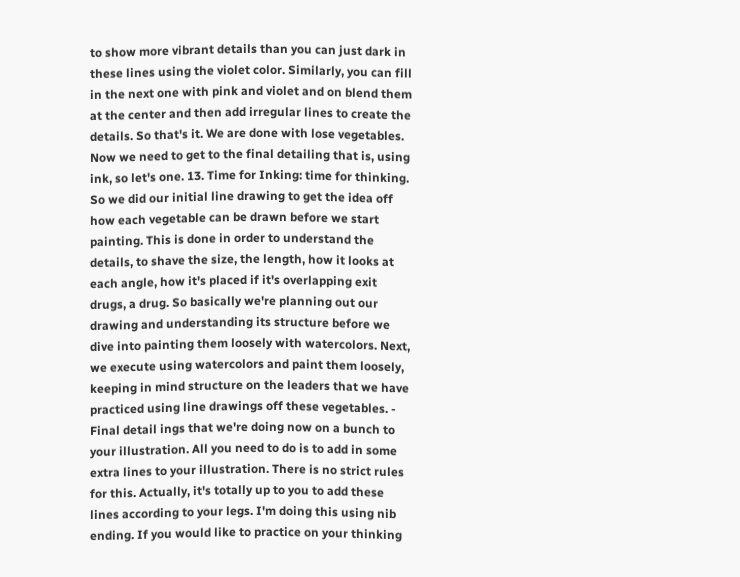to show more vibrant details than you can just dark in these lines using the violet color. Similarly, you can fill in the next one with pink and violet and on blend them at the center and then add irregular lines to create the details. So that's it. We are done with lose vegetables. Now we need to get to the final detailing that is, using ink, so let's one. 13. Time for Inking: time for thinking. So we did our initial line drawing to get the idea off how each vegetable can be drawn before we start painting. This is done in order to understand the details, to shave the size, the length, how it looks at each angle, how it's placed if it's overlapping exit drugs, a drug. So basically we're planning out our drawing and understanding its structure before we dive into painting them loosely with watercolors. Next, we execute using watercolors and paint them loosely, keeping in mind structure on the leaders that we have practiced using line drawings off these vegetables. - Final detail ings that we're doing now on a bunch to your illustration. All you need to do is to add in some extra lines to your illustration. There is no strict rules for this. Actually, it's totally up to you to add these lines according to your legs. I'm doing this using nib ending. If you would like to practice on your thinking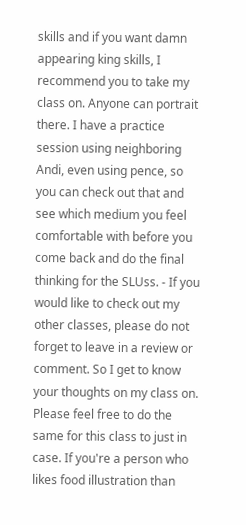skills and if you want damn appearing king skills, I recommend you to take my class on. Anyone can portrait there. I have a practice session using neighboring Andi, even using pence, so you can check out that and see which medium you feel comfortable with before you come back and do the final thinking for the SLUss. - If you would like to check out my other classes, please do not forget to leave in a review or comment. So I get to know your thoughts on my class on. Please feel free to do the same for this class to just in case. If you're a person who likes food illustration than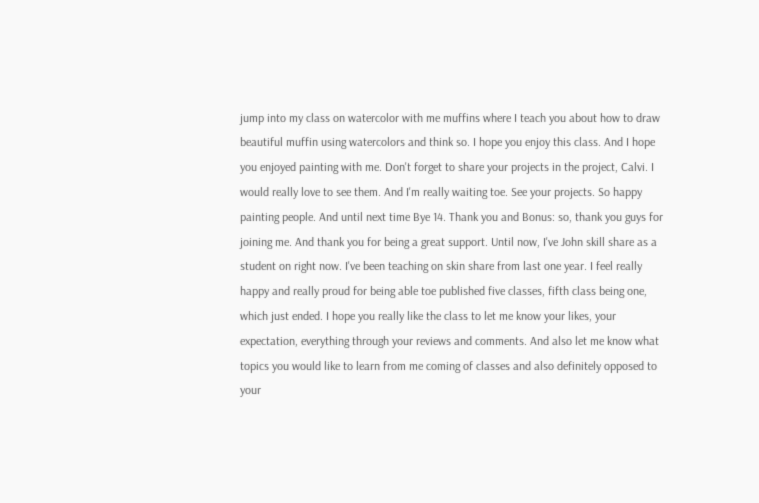jump into my class on watercolor with me muffins where I teach you about how to draw beautiful muffin using watercolors and think so. I hope you enjoy this class. And I hope you enjoyed painting with me. Don't forget to share your projects in the project, Calvi. I would really love to see them. And I'm really waiting toe. See your projects. So happy painting people. And until next time Bye 14. Thank you and Bonus: so, thank you guys for joining me. And thank you for being a great support. Until now, I've John skill share as a student on right now. I've been teaching on skin share from last one year. I feel really happy and really proud for being able toe published five classes, fifth class being one, which just ended. I hope you really like the class to let me know your likes, your expectation, everything through your reviews and comments. And also let me know what topics you would like to learn from me coming of classes and also definitely opposed to your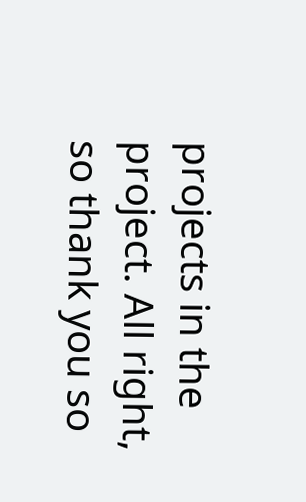projects in the project. All right, so thank you so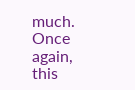much. Once again, this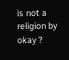is not a religion by okay ?